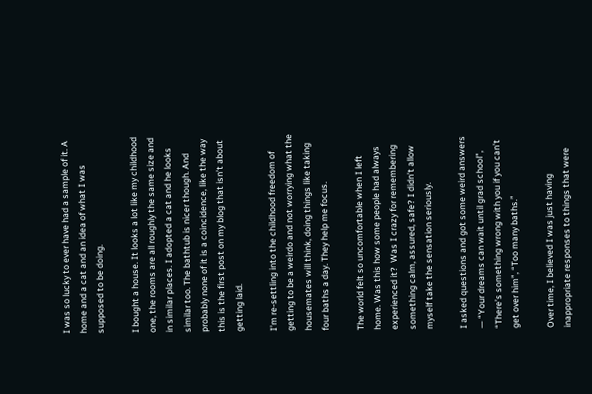I was so lucky to ever have had a sample of it. A home and a cat and an idea of what I was supposed to be doing.

I bought a house. It looks a lot like my childhood one, the rooms are all roughly the same size and in similar places. I adopted a cat and he looks similar too. The bathtub is nicer though. And probably none of it is a coincidence, like the way this is the first post on my blog that isn’t about getting laid.

I’m re-settling into the childhood freedom of getting to be a weirdo and not worrying what the housemates will think, doing things like taking four baths a day. They help me focus.

The world felt so uncomfortable when I left home. Was this how some people had always experienced it?  Was I crazy for remembering something calm, assured, safe? I didn’t allow myself take the sensation seriously.

I asked questions and got some weird answers — “Your dreams can wait until grad school”, “There’s something wrong with you if you can’t get over him”, “Too many baths.”

Over time, I believed I was just having inappropriate responses to things that were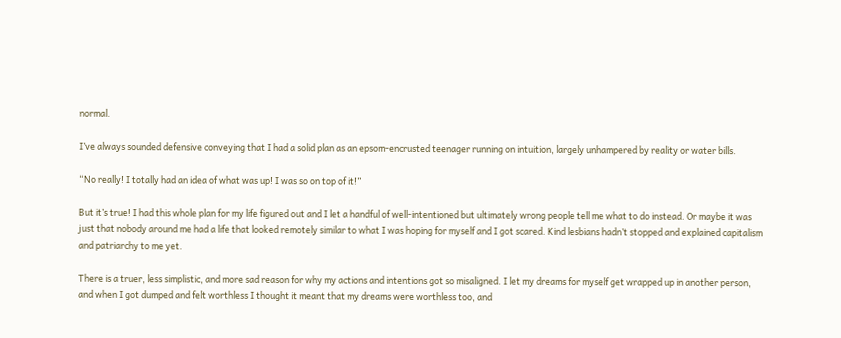normal.

I’ve always sounded defensive conveying that I had a solid plan as an epsom-encrusted teenager running on intuition, largely unhampered by reality or water bills.

“No really! I totally had an idea of what was up! I was so on top of it!”

But it’s true! I had this whole plan for my life figured out and I let a handful of well-intentioned but ultimately wrong people tell me what to do instead. Or maybe it was just that nobody around me had a life that looked remotely similar to what I was hoping for myself and I got scared. Kind lesbians hadn’t stopped and explained capitalism and patriarchy to me yet.

There is a truer, less simplistic, and more sad reason for why my actions and intentions got so misaligned. I let my dreams for myself get wrapped up in another person, and when I got dumped and felt worthless I thought it meant that my dreams were worthless too, and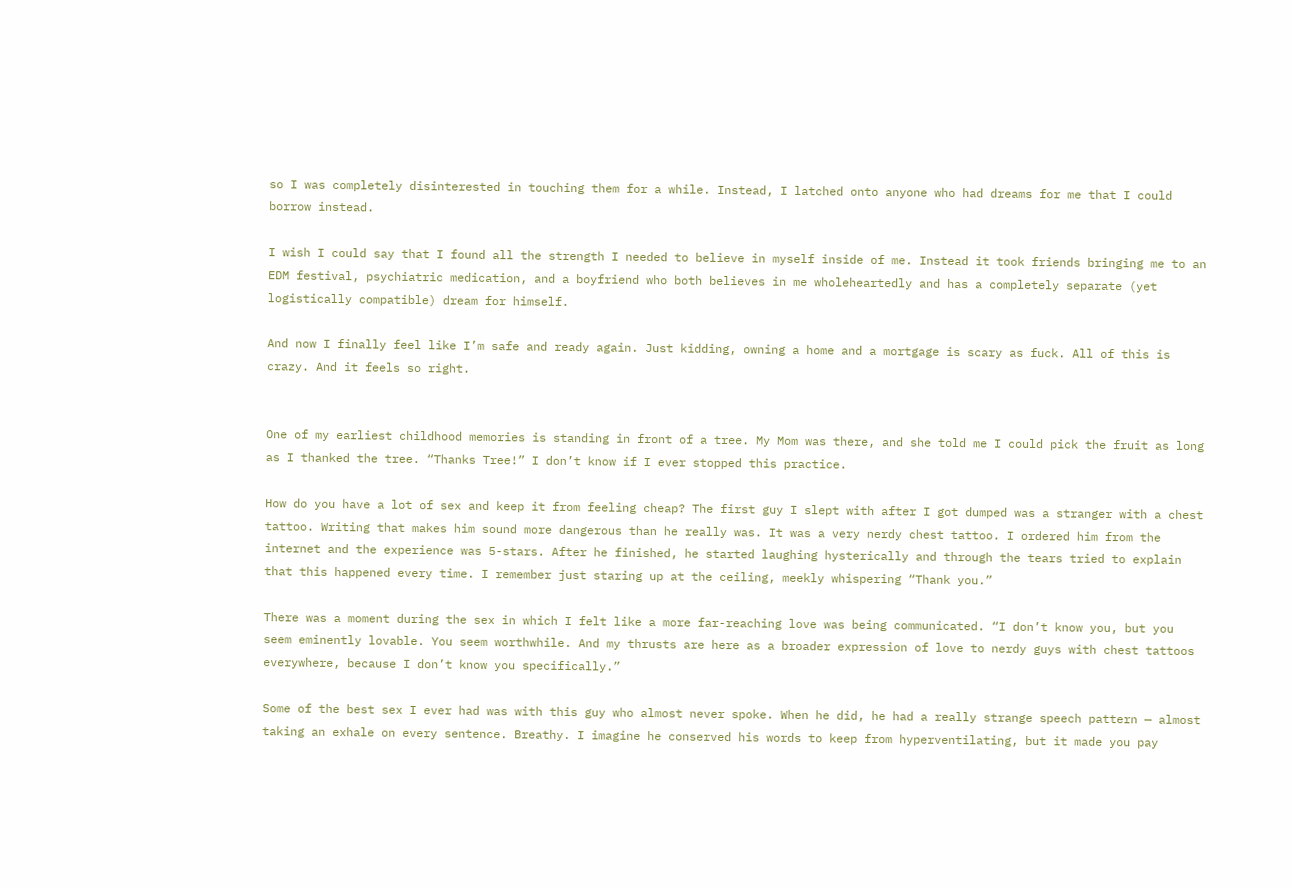so I was completely disinterested in touching them for a while. Instead, I latched onto anyone who had dreams for me that I could borrow instead.

I wish I could say that I found all the strength I needed to believe in myself inside of me. Instead it took friends bringing me to an EDM festival, psychiatric medication, and a boyfriend who both believes in me wholeheartedly and has a completely separate (yet logistically compatible) dream for himself.

And now I finally feel like I’m safe and ready again. Just kidding, owning a home and a mortgage is scary as fuck. All of this is crazy. And it feels so right.


One of my earliest childhood memories is standing in front of a tree. My Mom was there, and she told me I could pick the fruit as long as I thanked the tree. “Thanks Tree!” I don’t know if I ever stopped this practice.

How do you have a lot of sex and keep it from feeling cheap? The first guy I slept with after I got dumped was a stranger with a chest tattoo. Writing that makes him sound more dangerous than he really was. It was a very nerdy chest tattoo. I ordered him from the internet and the experience was 5-stars. After he finished, he started laughing hysterically and through the tears tried to explain that this happened every time. I remember just staring up at the ceiling, meekly whispering “Thank you.”

There was a moment during the sex in which I felt like a more far-reaching love was being communicated. “I don’t know you, but you seem eminently lovable. You seem worthwhile. And my thrusts are here as a broader expression of love to nerdy guys with chest tattoos everywhere, because I don’t know you specifically.”

Some of the best sex I ever had was with this guy who almost never spoke. When he did, he had a really strange speech pattern — almost taking an exhale on every sentence. Breathy. I imagine he conserved his words to keep from hyperventilating, but it made you pay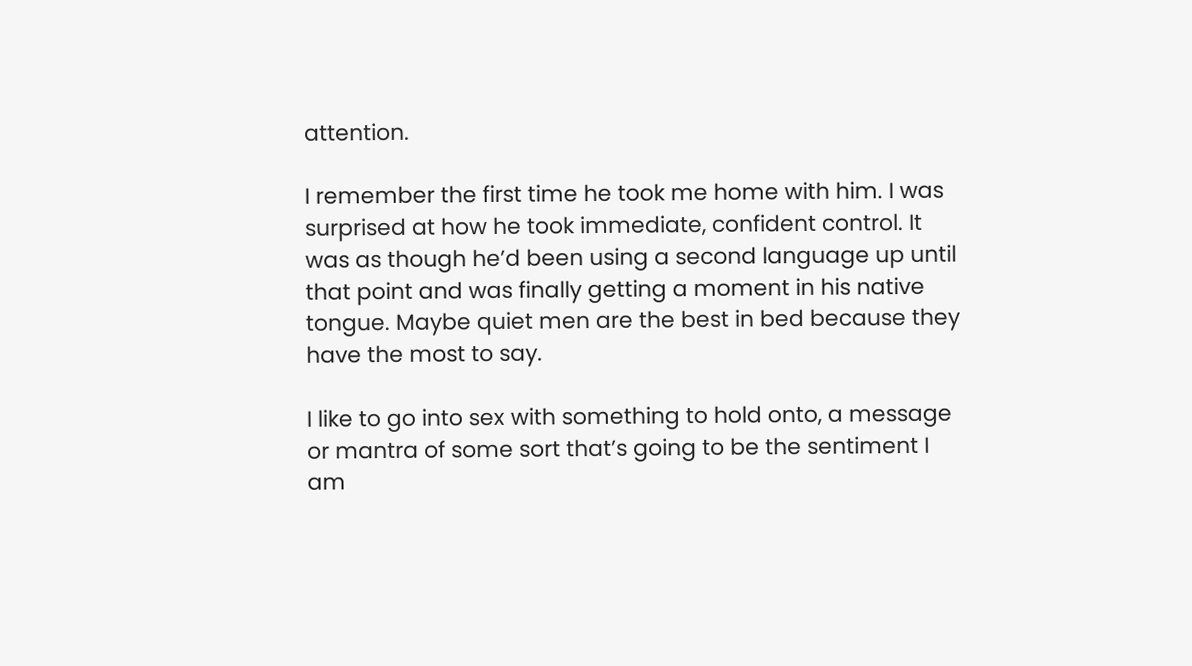attention.

I remember the first time he took me home with him. I was surprised at how he took immediate, confident control. It was as though he’d been using a second language up until that point and was finally getting a moment in his native tongue. Maybe quiet men are the best in bed because they have the most to say.

I like to go into sex with something to hold onto, a message or mantra of some sort that’s going to be the sentiment I am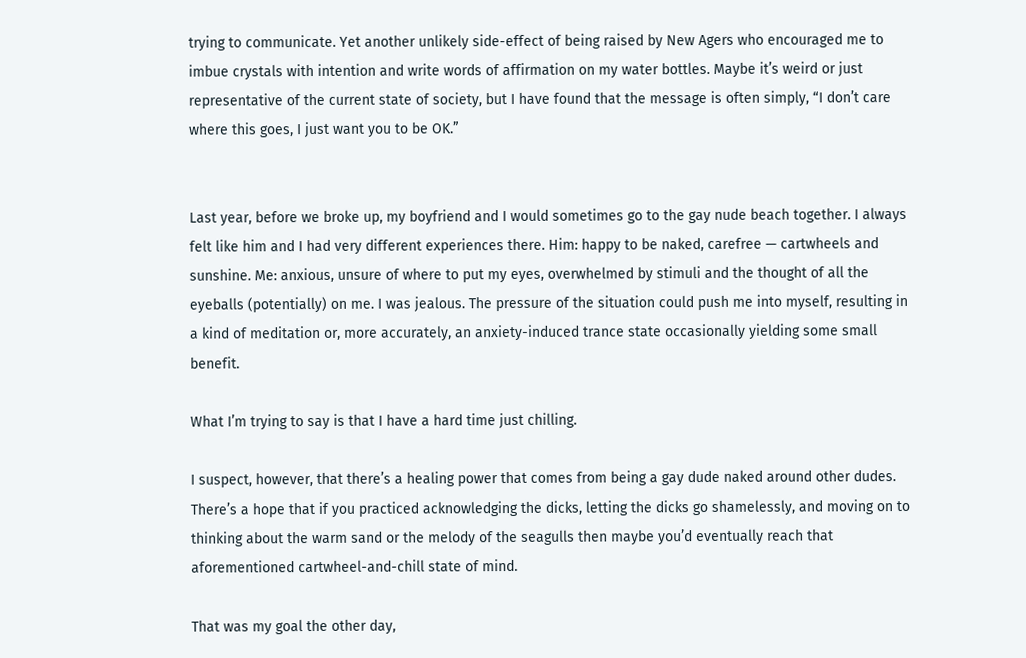trying to communicate. Yet another unlikely side-effect of being raised by New Agers who encouraged me to imbue crystals with intention and write words of affirmation on my water bottles. Maybe it’s weird or just representative of the current state of society, but I have found that the message is often simply, “I don’t care where this goes, I just want you to be OK.”


Last year, before we broke up, my boyfriend and I would sometimes go to the gay nude beach together. I always felt like him and I had very different experiences there. Him: happy to be naked, carefree — cartwheels and sunshine. Me: anxious, unsure of where to put my eyes, overwhelmed by stimuli and the thought of all the eyeballs (potentially) on me. I was jealous. The pressure of the situation could push me into myself, resulting in a kind of meditation or, more accurately, an anxiety-induced trance state occasionally yielding some small benefit.

What I’m trying to say is that I have a hard time just chilling.

I suspect, however, that there’s a healing power that comes from being a gay dude naked around other dudes. There’s a hope that if you practiced acknowledging the dicks, letting the dicks go shamelessly, and moving on to thinking about the warm sand or the melody of the seagulls then maybe you’d eventually reach that aforementioned cartwheel-and-chill state of mind.

That was my goal the other day,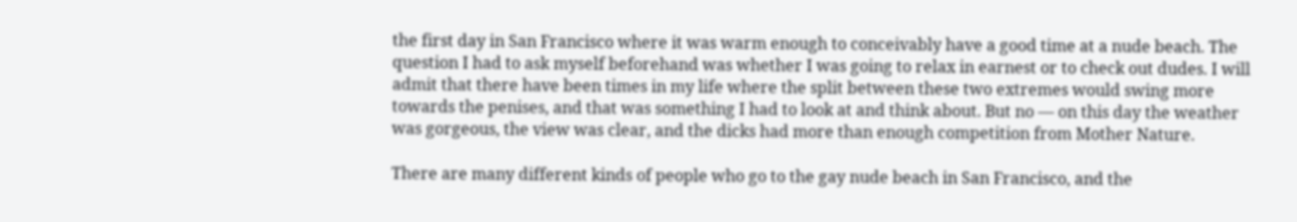the first day in San Francisco where it was warm enough to conceivably have a good time at a nude beach. The question I had to ask myself beforehand was whether I was going to relax in earnest or to check out dudes. I will admit that there have been times in my life where the split between these two extremes would swing more towards the penises, and that was something I had to look at and think about. But no — on this day the weather was gorgeous, the view was clear, and the dicks had more than enough competition from Mother Nature.

There are many different kinds of people who go to the gay nude beach in San Francisco, and the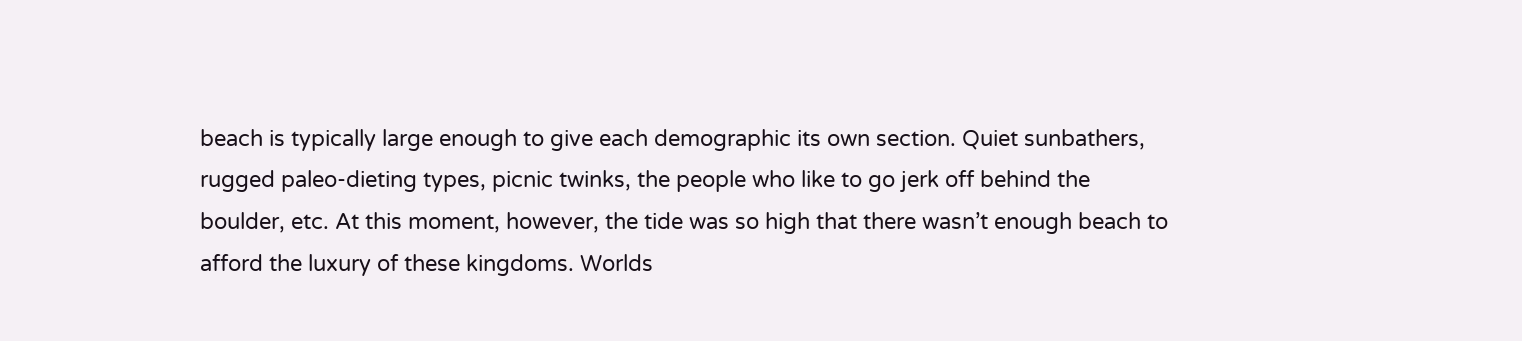beach is typically large enough to give each demographic its own section. Quiet sunbathers, rugged paleo-dieting types, picnic twinks, the people who like to go jerk off behind the boulder, etc. At this moment, however, the tide was so high that there wasn’t enough beach to afford the luxury of these kingdoms. Worlds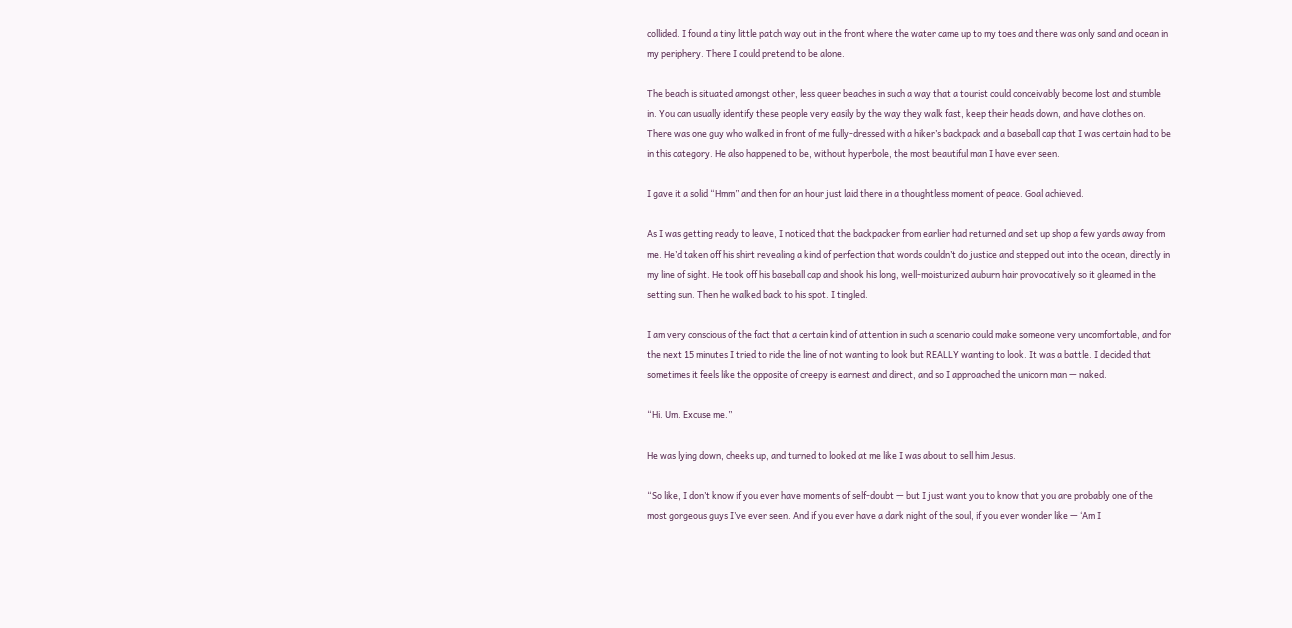collided. I found a tiny little patch way out in the front where the water came up to my toes and there was only sand and ocean in my periphery. There I could pretend to be alone.

The beach is situated amongst other, less queer beaches in such a way that a tourist could conceivably become lost and stumble in. You can usually identify these people very easily by the way they walk fast, keep their heads down, and have clothes on. There was one guy who walked in front of me fully-dressed with a hiker’s backpack and a baseball cap that I was certain had to be in this category. He also happened to be, without hyperbole, the most beautiful man I have ever seen.

I gave it a solid “Hmm” and then for an hour just laid there in a thoughtless moment of peace. Goal achieved.

As I was getting ready to leave, I noticed that the backpacker from earlier had returned and set up shop a few yards away from me. He’d taken off his shirt revealing a kind of perfection that words couldn’t do justice and stepped out into the ocean, directly in my line of sight. He took off his baseball cap and shook his long, well-moisturized auburn hair provocatively so it gleamed in the setting sun. Then he walked back to his spot. I tingled.

I am very conscious of the fact that a certain kind of attention in such a scenario could make someone very uncomfortable, and for the next 15 minutes I tried to ride the line of not wanting to look but REALLY wanting to look. It was a battle. I decided that sometimes it feels like the opposite of creepy is earnest and direct, and so I approached the unicorn man — naked.

“Hi. Um. Excuse me.”

He was lying down, cheeks up, and turned to looked at me like I was about to sell him Jesus.

“So like, I don’t know if you ever have moments of self-doubt — but I just want you to know that you are probably one of the most gorgeous guys I’ve ever seen. And if you ever have a dark night of the soul, if you ever wonder like — ‘Am I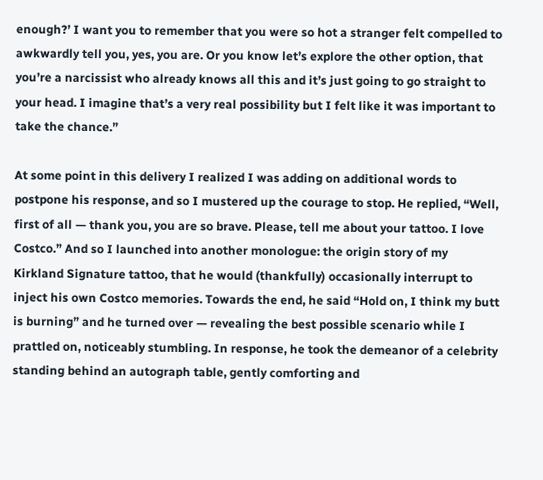enough?’ I want you to remember that you were so hot a stranger felt compelled to awkwardly tell you, yes, you are. Or you know let’s explore the other option, that you’re a narcissist who already knows all this and it’s just going to go straight to your head. I imagine that’s a very real possibility but I felt like it was important to take the chance.”

At some point in this delivery I realized I was adding on additional words to postpone his response, and so I mustered up the courage to stop. He replied, “Well, first of all — thank you, you are so brave. Please, tell me about your tattoo. I love Costco.” And so I launched into another monologue: the origin story of my Kirkland Signature tattoo, that he would (thankfully) occasionally interrupt to inject his own Costco memories. Towards the end, he said “Hold on, I think my butt is burning” and he turned over — revealing the best possible scenario while I prattled on, noticeably stumbling. In response, he took the demeanor of a celebrity standing behind an autograph table, gently comforting and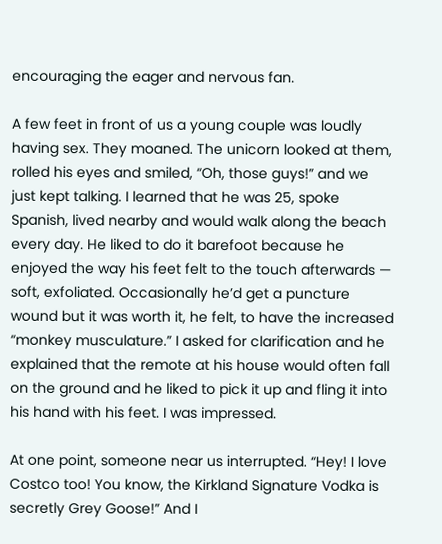encouraging the eager and nervous fan.

A few feet in front of us a young couple was loudly having sex. They moaned. The unicorn looked at them, rolled his eyes and smiled, “Oh, those guys!” and we just kept talking. I learned that he was 25, spoke Spanish, lived nearby and would walk along the beach every day. He liked to do it barefoot because he enjoyed the way his feet felt to the touch afterwards — soft, exfoliated. Occasionally he’d get a puncture wound but it was worth it, he felt, to have the increased “monkey musculature.” I asked for clarification and he explained that the remote at his house would often fall on the ground and he liked to pick it up and fling it into his hand with his feet. I was impressed.

At one point, someone near us interrupted. “Hey! I love Costco too! You know, the Kirkland Signature Vodka is secretly Grey Goose!” And I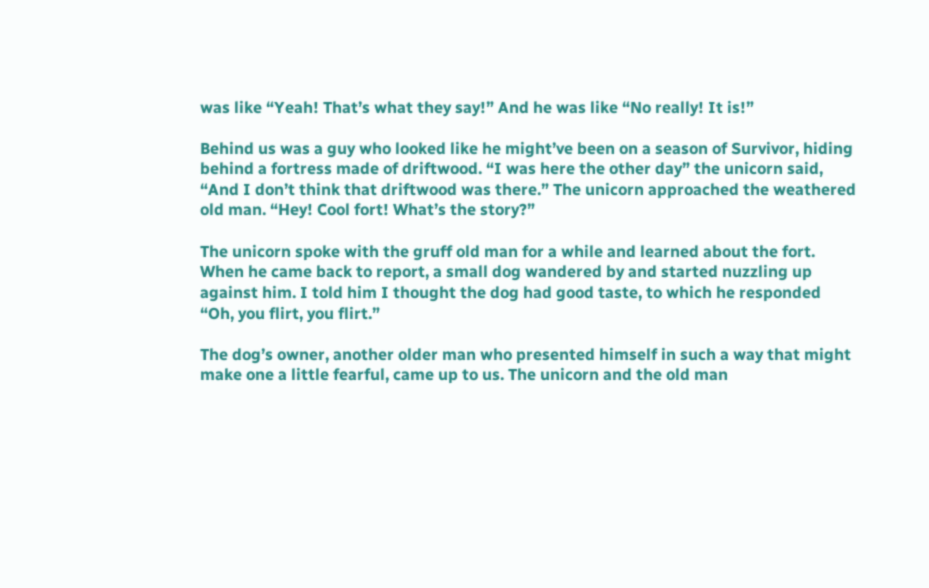was like “Yeah! That’s what they say!” And he was like “No really! It is!”

Behind us was a guy who looked like he might’ve been on a season of Survivor, hiding behind a fortress made of driftwood. “I was here the other day” the unicorn said, “And I don’t think that driftwood was there.” The unicorn approached the weathered old man. “Hey! Cool fort! What’s the story?”

The unicorn spoke with the gruff old man for a while and learned about the fort. When he came back to report, a small dog wandered by and started nuzzling up against him. I told him I thought the dog had good taste, to which he responded “Oh, you flirt, you flirt.”

The dog’s owner, another older man who presented himself in such a way that might make one a little fearful, came up to us. The unicorn and the old man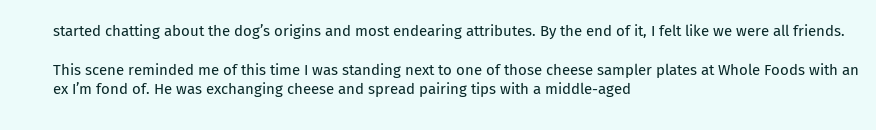started chatting about the dog’s origins and most endearing attributes. By the end of it, I felt like we were all friends.

This scene reminded me of this time I was standing next to one of those cheese sampler plates at Whole Foods with an ex I’m fond of. He was exchanging cheese and spread pairing tips with a middle-aged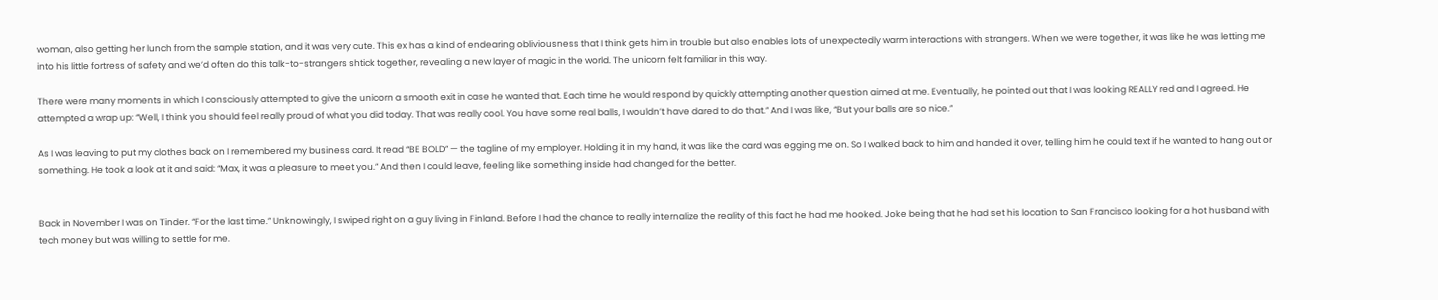woman, also getting her lunch from the sample station, and it was very cute. This ex has a kind of endearing obliviousness that I think gets him in trouble but also enables lots of unexpectedly warm interactions with strangers. When we were together, it was like he was letting me into his little fortress of safety and we’d often do this talk-to-strangers shtick together, revealing a new layer of magic in the world. The unicorn felt familiar in this way.

There were many moments in which I consciously attempted to give the unicorn a smooth exit in case he wanted that. Each time he would respond by quickly attempting another question aimed at me. Eventually, he pointed out that I was looking REALLY red and I agreed. He attempted a wrap up: “Well, I think you should feel really proud of what you did today. That was really cool. You have some real balls, I wouldn’t have dared to do that.” And I was like, “But your balls are so nice.”

As I was leaving to put my clothes back on I remembered my business card. It read “BE BOLD” — the tagline of my employer. Holding it in my hand, it was like the card was egging me on. So I walked back to him and handed it over, telling him he could text if he wanted to hang out or something. He took a look at it and said: “Max, it was a pleasure to meet you.” And then I could leave, feeling like something inside had changed for the better.


Back in November I was on Tinder. “For the last time.” Unknowingly, I swiped right on a guy living in Finland. Before I had the chance to really internalize the reality of this fact he had me hooked. Joke being that he had set his location to San Francisco looking for a hot husband with tech money but was willing to settle for me.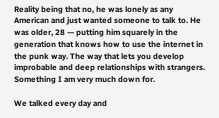Reality being that no, he was lonely as any American and just wanted someone to talk to. He was older, 28 — putting him squarely in the generation that knows how to use the internet in the punk way. The way that lets you develop improbable and deep relationships with strangers. Something I am very much down for.

We talked every day and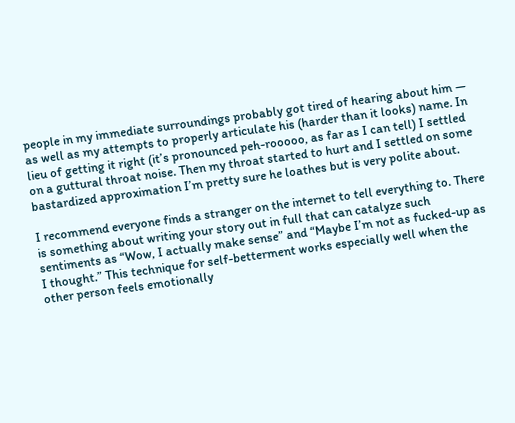people in my immediate surroundings probably got tired of hearing about him — as well as my attempts to properly articulate his (harder than it looks) name. In lieu of getting it right (it’s pronounced peh-rooooo, as far as I can tell) I settled on a guttural throat noise. Then my throat started to hurt and I settled on some bastardized approximation I’m pretty sure he loathes but is very polite about.

I recommend everyone finds a stranger on the internet to tell everything to. There is something about writing your story out in full that can catalyze such sentiments as “Wow, I actually make sense” and “Maybe I’m not as fucked-up as I thought.” This technique for self-betterment works especially well when the other person feels emotionally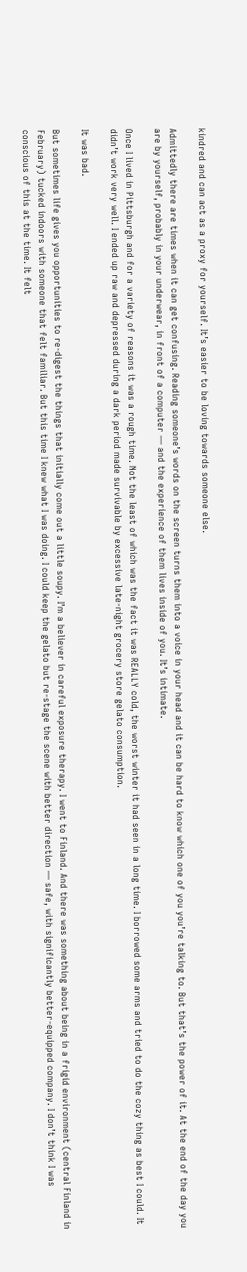kindred and can act as a proxy for yourself. It’s easier to be loving towards someone else.

Admittedly there are times when it can get confusing. Reading someone’s words on the screen turns them into a voice in your head and it can be hard to know which one of you you’re talking to. But that’s the power of it. At the end of the day you are by yourself, probably in your underwear, in front of a computer — and the experience of them lives inside of you. It’s intimate.

Once I lived in Pittsburgh and for a variety of reasons it was a rough time. Not the least of which was the fact it was REALLY cold, the worst winter it had seen in a long time. I borrowed some arms and tried to do the cozy thing as best I could. It didn’t work very well. I ended up raw and depressed during a dark period made survivable by excessive late-night grocery store gelato consumption.

It was bad.

But sometimes life gives you opportunities to re-digest the things that initially come out a little soupy. I’m a believer in careful exposure therapy. I went to Finland. And there was something about being in a frigid environment (central Finland in February) tucked indoors with someone that felt familiar. But this time I knew what I was doing. I could keep the gelato but re-stage the scene with better direction — safe, with significantly better-equipped company. I don’t think I was conscious of this at the time. It felt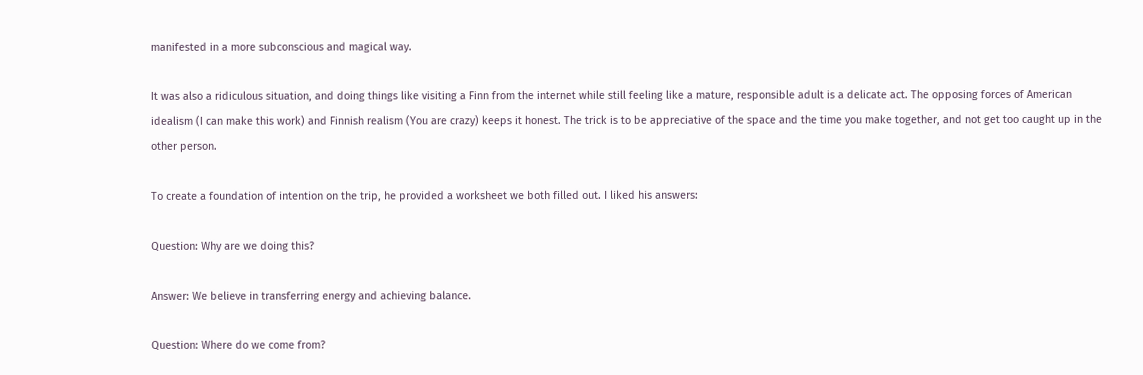manifested in a more subconscious and magical way.

It was also a ridiculous situation, and doing things like visiting a Finn from the internet while still feeling like a mature, responsible adult is a delicate act. The opposing forces of American idealism (I can make this work) and Finnish realism (You are crazy) keeps it honest. The trick is to be appreciative of the space and the time you make together, and not get too caught up in the other person.

To create a foundation of intention on the trip, he provided a worksheet we both filled out. I liked his answers:

Question: Why are we doing this?

Answer: We believe in transferring energy and achieving balance.

Question: Where do we come from?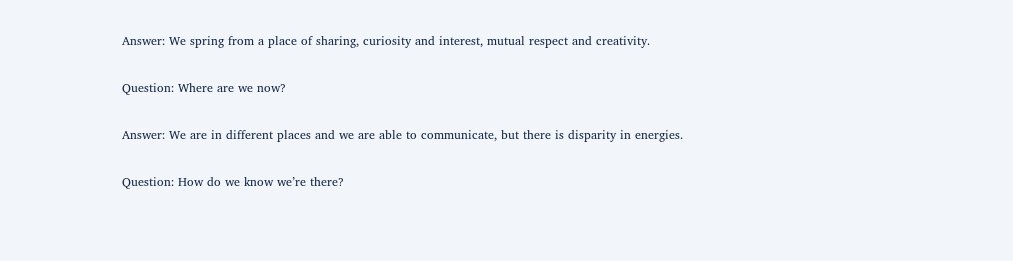Answer: We spring from a place of sharing, curiosity and interest, mutual respect and creativity.

Question: Where are we now?

Answer: We are in different places and we are able to communicate, but there is disparity in energies.

Question: How do we know we’re there?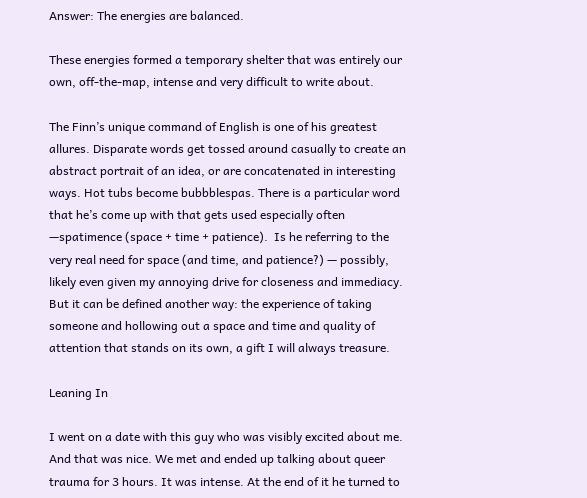Answer: The energies are balanced.

These energies formed a temporary shelter that was entirely our own, off-the-map, intense and very difficult to write about.

The Finn’s unique command of English is one of his greatest allures. Disparate words get tossed around casually to create an abstract portrait of an idea, or are concatenated in interesting ways. Hot tubs become bubbblespas. There is a particular word that he’s come up with that gets used especially often —spatimence (space + time + patience).  Is he referring to the very real need for space (and time, and patience?) — possibly, likely even given my annoying drive for closeness and immediacy. But it can be defined another way: the experience of taking someone and hollowing out a space and time and quality of attention that stands on its own, a gift I will always treasure.

Leaning In

I went on a date with this guy who was visibly excited about me. And that was nice. We met and ended up talking about queer trauma for 3 hours. It was intense. At the end of it he turned to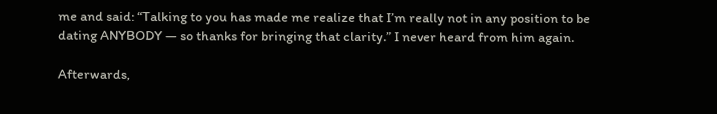me and said: “Talking to you has made me realize that I’m really not in any position to be dating ANYBODY — so thanks for bringing that clarity.” I never heard from him again.

Afterwards,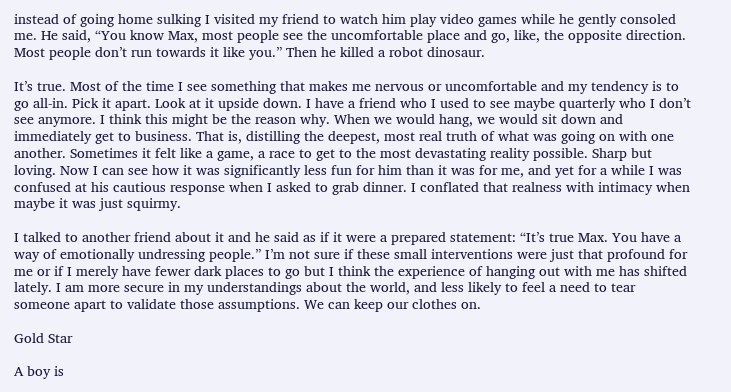instead of going home sulking I visited my friend to watch him play video games while he gently consoled me. He said, “You know Max, most people see the uncomfortable place and go, like, the opposite direction. Most people don’t run towards it like you.” Then he killed a robot dinosaur.

It’s true. Most of the time I see something that makes me nervous or uncomfortable and my tendency is to go all-in. Pick it apart. Look at it upside down. I have a friend who I used to see maybe quarterly who I don’t see anymore. I think this might be the reason why. When we would hang, we would sit down and immediately get to business. That is, distilling the deepest, most real truth of what was going on with one another. Sometimes it felt like a game, a race to get to the most devastating reality possible. Sharp but loving. Now I can see how it was significantly less fun for him than it was for me, and yet for a while I was confused at his cautious response when I asked to grab dinner. I conflated that realness with intimacy when maybe it was just squirmy.

I talked to another friend about it and he said as if it were a prepared statement: “It’s true Max. You have a way of emotionally undressing people.” I’m not sure if these small interventions were just that profound for me or if I merely have fewer dark places to go but I think the experience of hanging out with me has shifted lately. I am more secure in my understandings about the world, and less likely to feel a need to tear someone apart to validate those assumptions. We can keep our clothes on.

Gold Star

A boy is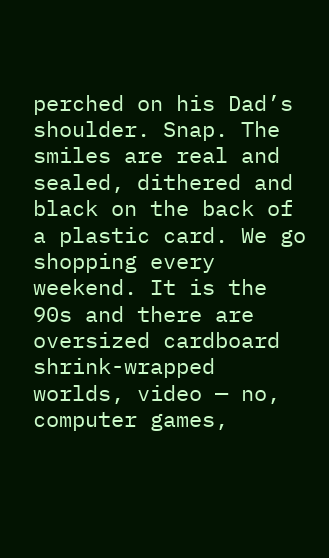perched on his Dad’s shoulder. Snap. The smiles are real and sealed, dithered and black on the back of a plastic card. We go shopping every weekend. It is the 90s and there are oversized cardboard shrink-wrapped worlds, video — no, computer games,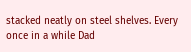stacked neatly on steel shelves. Every once in a while Dad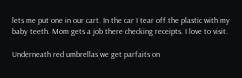lets me put one in our cart. In the car I tear off the plastic with my baby teeth. Mom gets a job there checking receipts. I love to visit.

Underneath red umbrellas we get parfaits on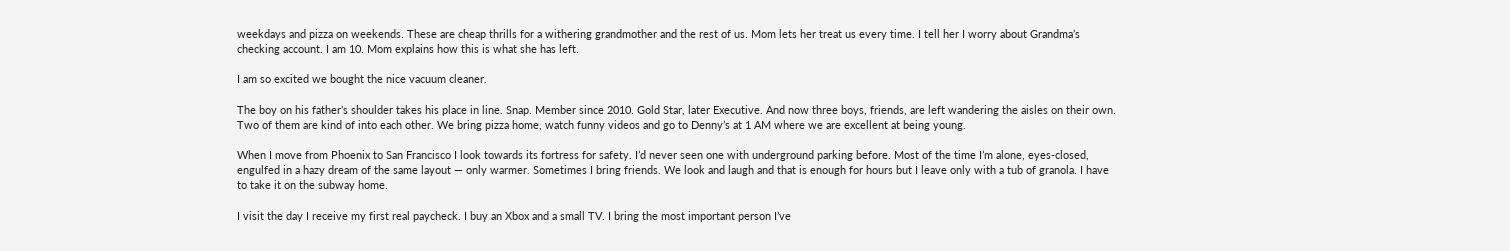weekdays and pizza on weekends. These are cheap thrills for a withering grandmother and the rest of us. Mom lets her treat us every time. I tell her I worry about Grandma’s checking account. I am 10. Mom explains how this is what she has left.

I am so excited we bought the nice vacuum cleaner.

The boy on his father’s shoulder takes his place in line. Snap. Member since 2010. Gold Star, later Executive. And now three boys, friends, are left wandering the aisles on their own. Two of them are kind of into each other. We bring pizza home, watch funny videos and go to Denny’s at 1 AM where we are excellent at being young.

When I move from Phoenix to San Francisco I look towards its fortress for safety. I’d never seen one with underground parking before. Most of the time I’m alone, eyes-closed, engulfed in a hazy dream of the same layout — only warmer. Sometimes I bring friends. We look and laugh and that is enough for hours but I leave only with a tub of granola. I have to take it on the subway home.

I visit the day I receive my first real paycheck. I buy an Xbox and a small TV. I bring the most important person I’ve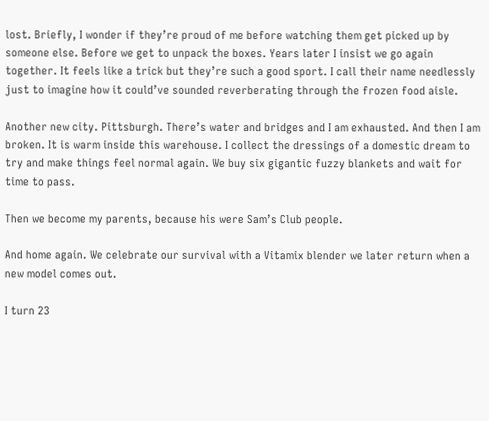lost. Briefly, I wonder if they’re proud of me before watching them get picked up by someone else. Before we get to unpack the boxes. Years later I insist we go again together. It feels like a trick but they’re such a good sport. I call their name needlessly just to imagine how it could’ve sounded reverberating through the frozen food aisle.

Another new city. Pittsburgh. There’s water and bridges and I am exhausted. And then I am broken. It is warm inside this warehouse. I collect the dressings of a domestic dream to try and make things feel normal again. We buy six gigantic fuzzy blankets and wait for time to pass.

Then we become my parents, because his were Sam’s Club people.

And home again. We celebrate our survival with a Vitamix blender we later return when a new model comes out.

I turn 23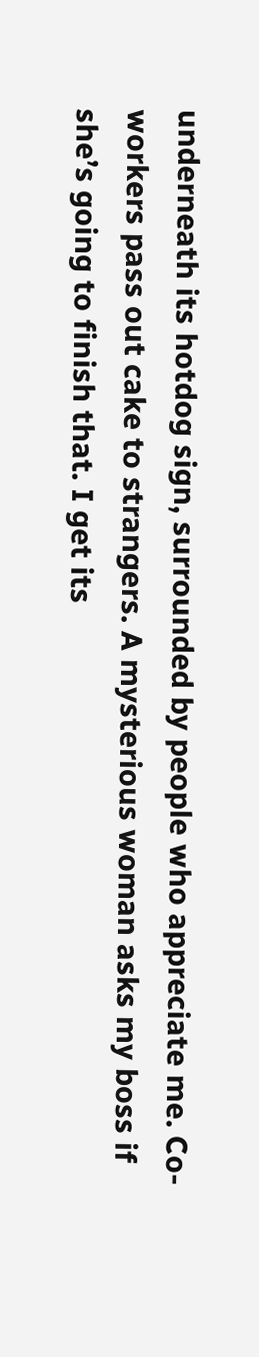underneath its hotdog sign, surrounded by people who appreciate me. Co-workers pass out cake to strangers. A mysterious woman asks my boss if she’s going to finish that. I get its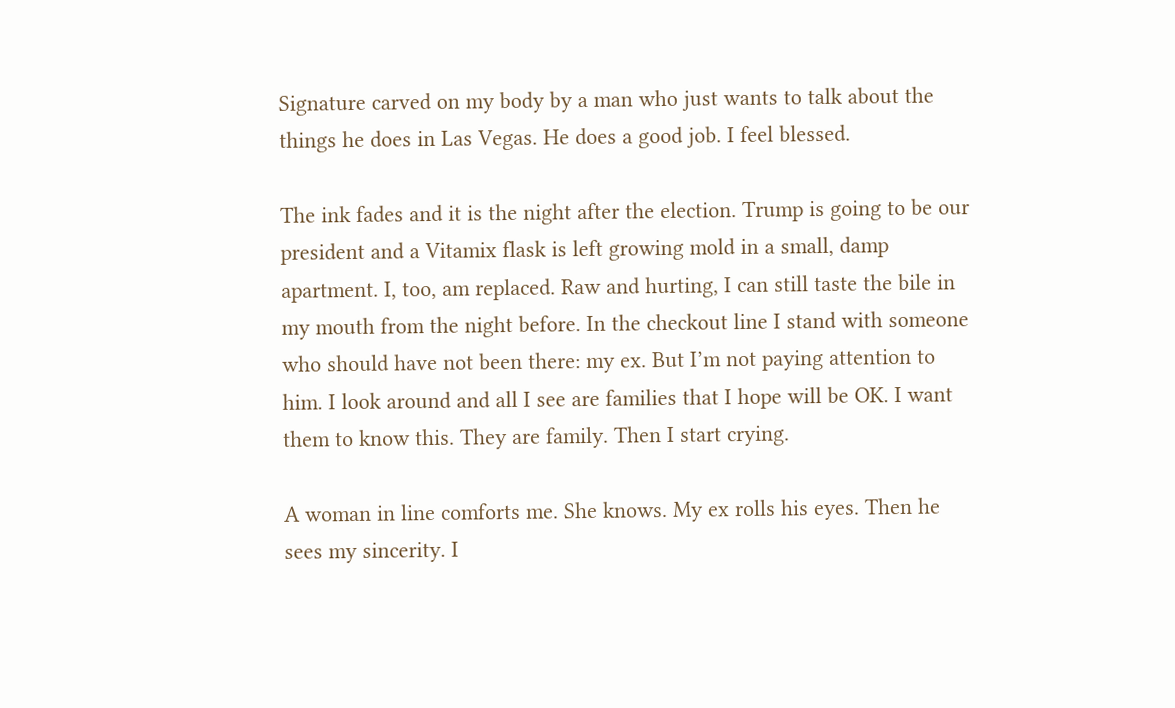Signature carved on my body by a man who just wants to talk about the things he does in Las Vegas. He does a good job. I feel blessed.

The ink fades and it is the night after the election. Trump is going to be our president and a Vitamix flask is left growing mold in a small, damp apartment. I, too, am replaced. Raw and hurting, I can still taste the bile in my mouth from the night before. In the checkout line I stand with someone who should have not been there: my ex. But I’m not paying attention to him. I look around and all I see are families that I hope will be OK. I want them to know this. They are family. Then I start crying.

A woman in line comforts me. She knows. My ex rolls his eyes. Then he sees my sincerity. I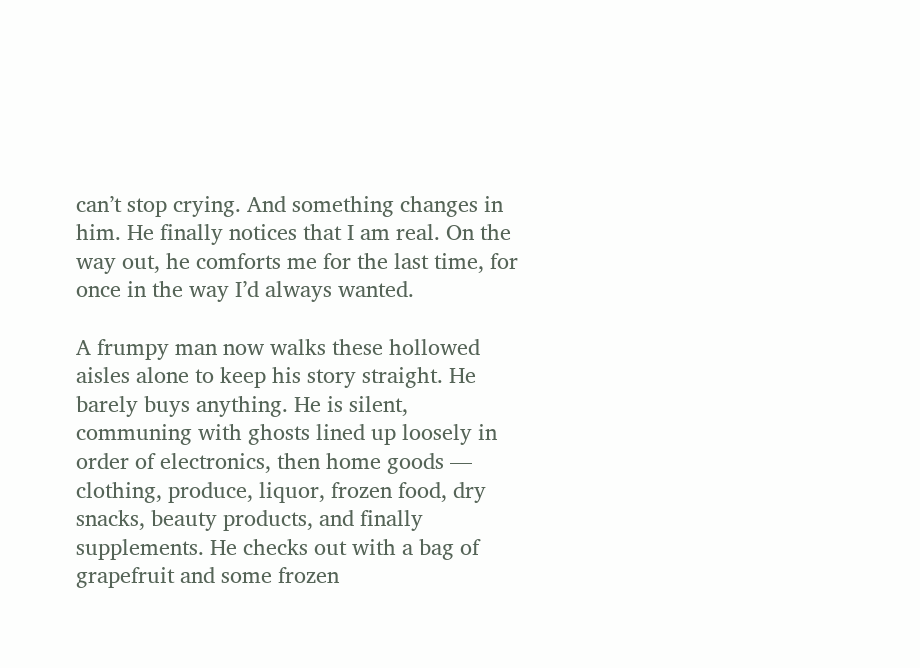can’t stop crying. And something changes in him. He finally notices that I am real. On the way out, he comforts me for the last time, for once in the way I’d always wanted.

A frumpy man now walks these hollowed aisles alone to keep his story straight. He barely buys anything. He is silent, communing with ghosts lined up loosely in order of electronics, then home goods — clothing, produce, liquor, frozen food, dry snacks, beauty products, and finally supplements. He checks out with a bag of grapefruit and some frozen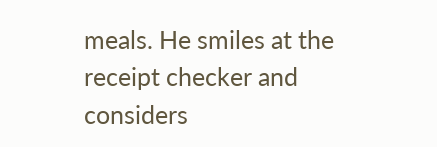meals. He smiles at the receipt checker and considers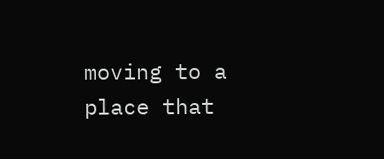moving to a place that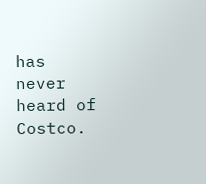has never heard of Costco.